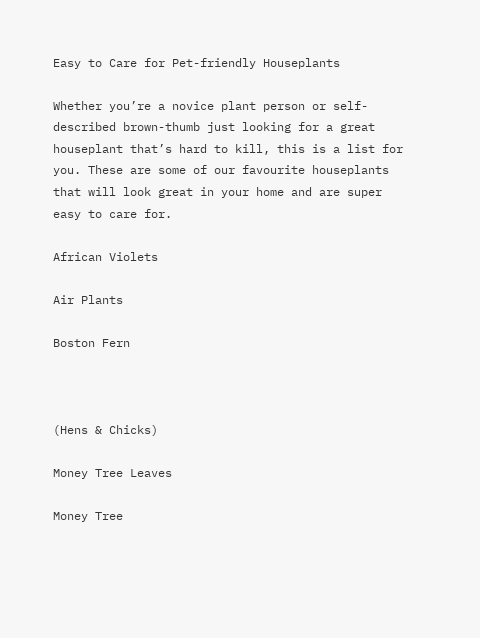Easy to Care for Pet-friendly Houseplants

Whether you’re a novice plant person or self-described brown-thumb just looking for a great houseplant that’s hard to kill, this is a list for you. These are some of our favourite houseplants that will look great in your home and are super easy to care for.

African Violets

Air Plants

Boston Fern



(Hens & Chicks)

Money Tree Leaves

Money Tree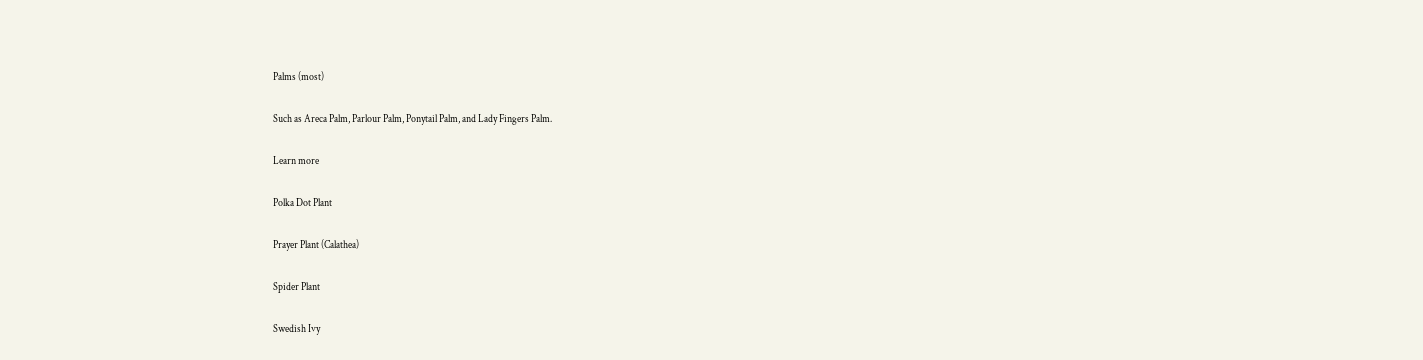Palms (most)

Such as Areca Palm, Parlour Palm, Ponytail Palm, and Lady Fingers Palm.

Learn more

Polka Dot Plant

Prayer Plant (Calathea)

Spider Plant

Swedish Ivy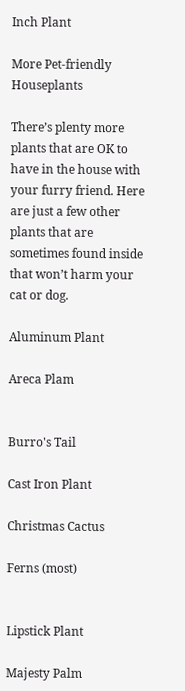Inch Plant

More Pet-friendly Houseplants

There’s plenty more plants that are OK to have in the house with your furry friend. Here are just a few other plants that are sometimes found inside that won’t harm your cat or dog.

Aluminum Plant

Areca Plam


Burro's Tail

Cast Iron Plant

Christmas Cactus

Ferns (most)


Lipstick Plant

Majesty Palm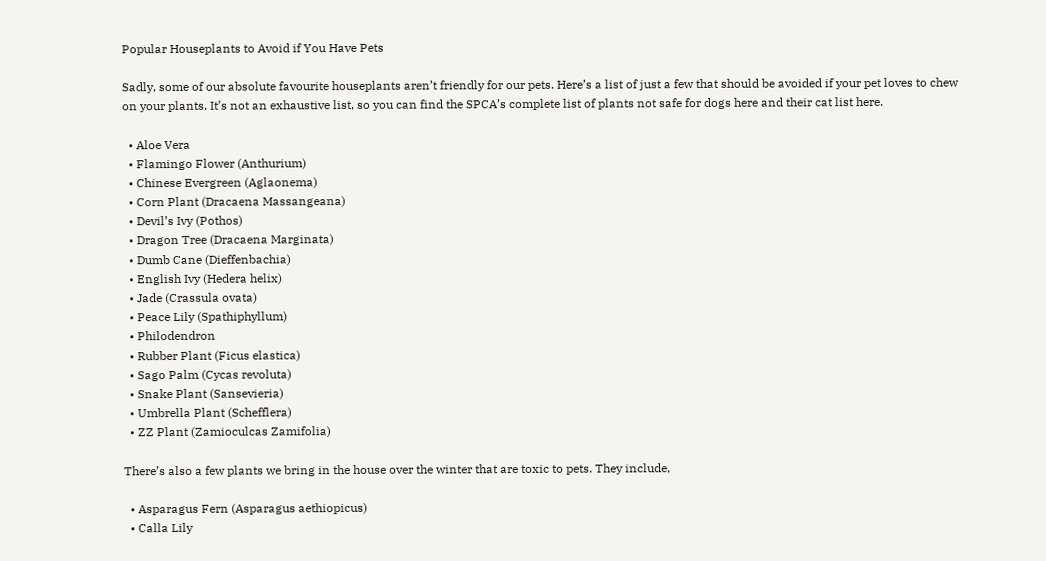Popular Houseplants to Avoid if You Have Pets

Sadly, some of our absolute favourite houseplants aren’t friendly for our pets. Here’s a list of just a few that should be avoided if your pet loves to chew on your plants. It’s not an exhaustive list, so you can find the SPCA’s complete list of plants not safe for dogs here and their cat list here.

  • Aloe Vera
  • Flamingo Flower (Anthurium)
  • Chinese Evergreen (Aglaonema)
  • Corn Plant (Dracaena Massangeana)
  • Devil’s Ivy (Pothos)
  • Dragon Tree (Dracaena Marginata)
  • Dumb Cane (Dieffenbachia)
  • English Ivy (Hedera helix)
  • Jade (Crassula ovata)
  • Peace Lily (Spathiphyllum)
  • Philodendron
  • Rubber Plant (Ficus elastica)
  • Sago Palm (Cycas revoluta)
  • Snake Plant (Sansevieria)
  • Umbrella Plant (Schefflera)
  • ZZ Plant (Zamioculcas Zamifolia)

There’s also a few plants we bring in the house over the winter that are toxic to pets. They include,

  • Asparagus Fern (Asparagus aethiopicus)
  • Calla Lily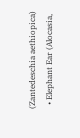(Zantedeschia aethiopica)
  • Elephant Ear (Alocasia,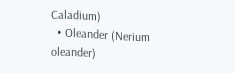Caladium)
  • Oleander (Nerium oleander)